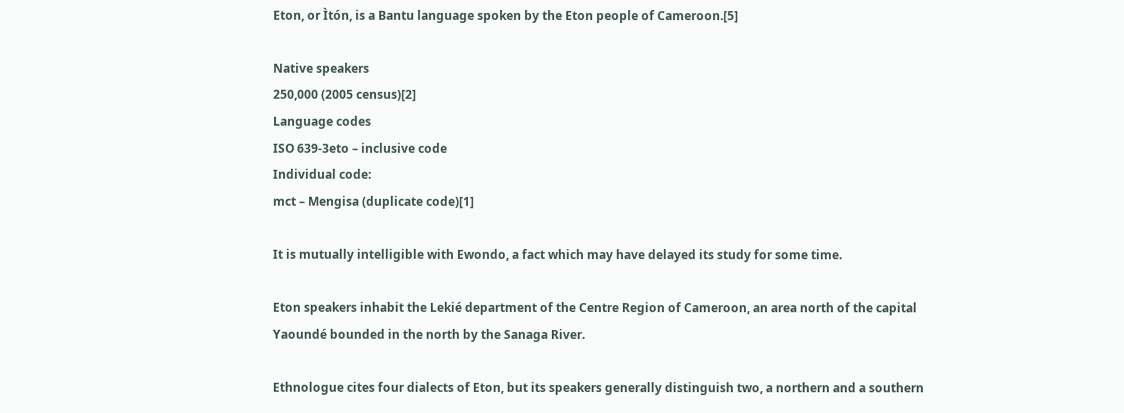Eton, or Ìtón, is a Bantu language spoken by the Eton people of Cameroon.[5]

Native speakers
250,000 (2005 census)[2]
Language codes
ISO 639-3eto – inclusive code
Individual code:
mct – Mengisa (duplicate code)[1]

It is mutually intelligible with Ewondo, a fact which may have delayed its study for some time.

Eton speakers inhabit the Lekié department of the Centre Region of Cameroon, an area north of the capital Yaoundé bounded in the north by the Sanaga River.

Ethnologue cites four dialects of Eton, but its speakers generally distinguish two, a northern and a southern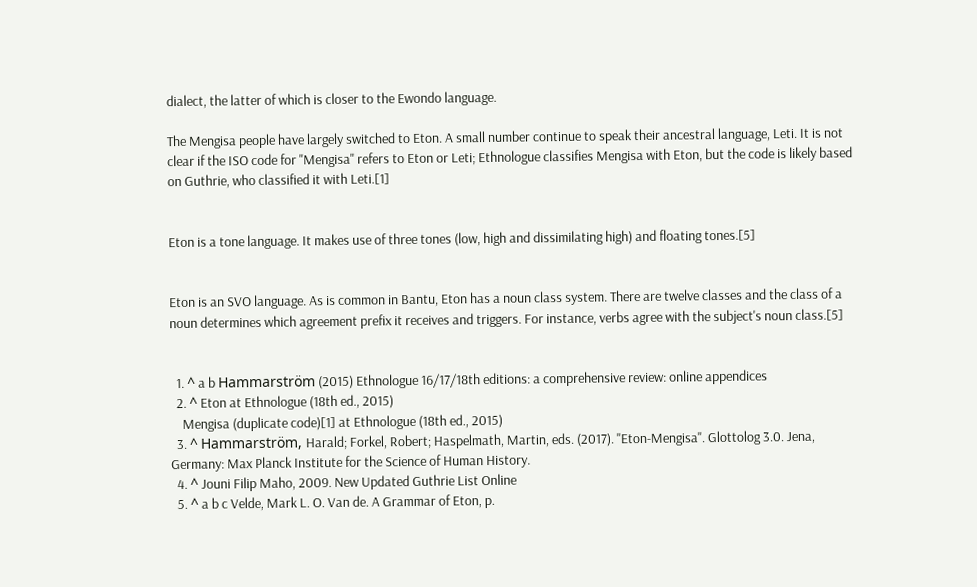dialect, the latter of which is closer to the Ewondo language.

The Mengisa people have largely switched to Eton. A small number continue to speak their ancestral language, Leti. It is not clear if the ISO code for "Mengisa" refers to Eton or Leti; Ethnologue classifies Mengisa with Eton, but the code is likely based on Guthrie, who classified it with Leti.[1]


Eton is a tone language. It makes use of three tones (low, high and dissimilating high) and floating tones.[5]


Eton is an SVO language. As is common in Bantu, Eton has a noun class system. There are twelve classes and the class of a noun determines which agreement prefix it receives and triggers. For instance, verbs agree with the subject's noun class.[5]


  1. ^ a b Hammarström (2015) Ethnologue 16/17/18th editions: a comprehensive review: online appendices
  2. ^ Eton at Ethnologue (18th ed., 2015)
    Mengisa (duplicate code)[1] at Ethnologue (18th ed., 2015)
  3. ^ Hammarström, Harald; Forkel, Robert; Haspelmath, Martin, eds. (2017). "Eton-Mengisa". Glottolog 3.0. Jena, Germany: Max Planck Institute for the Science of Human History.
  4. ^ Jouni Filip Maho, 2009. New Updated Guthrie List Online
  5. ^ a b c Velde, Mark L. O. Van de. A Grammar of Eton, p.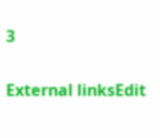3

External linksEdit